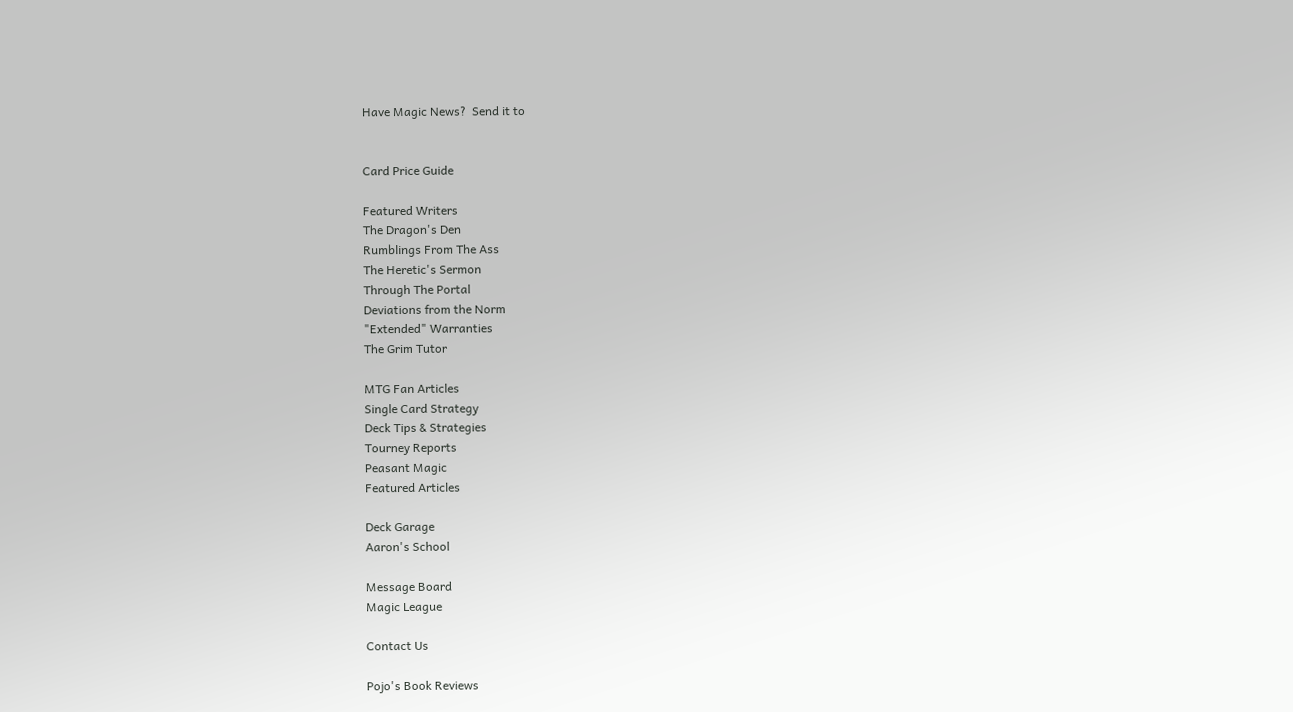Have Magic News?  Send it to


Card Price Guide

Featured Writers
The Dragon's Den
Rumblings From The Ass
The Heretic's Sermon
Through The Portal
Deviations from the Norm
"Extended" Warranties
The Grim Tutor

MTG Fan Articles
Single Card Strategy
Deck Tips & Strategies
Tourney Reports
Peasant Magic
Featured Articles

Deck Garage
Aaron's School

Message Board
Magic League

Contact Us

Pojo's Book Reviews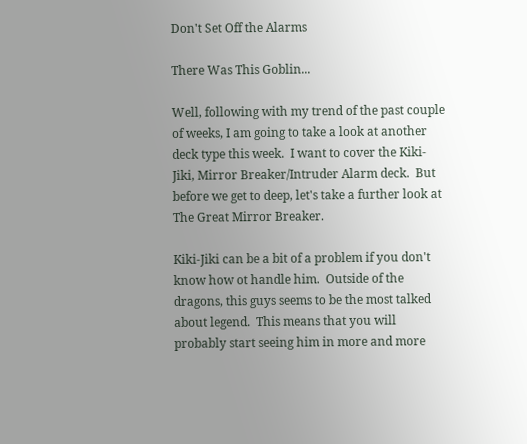Don't Set Off the Alarms

There Was This Goblin...

Well, following with my trend of the past couple of weeks, I am going to take a look at another deck type this week.  I want to cover the Kiki-Jiki, Mirror Breaker/Intruder Alarm deck.  But before we get to deep, let's take a further look at The Great Mirror Breaker.

Kiki-Jiki can be a bit of a problem if you don't know how ot handle him.  Outside of the dragons, this guys seems to be the most talked about legend.  This means that you will probably start seeing him in more and more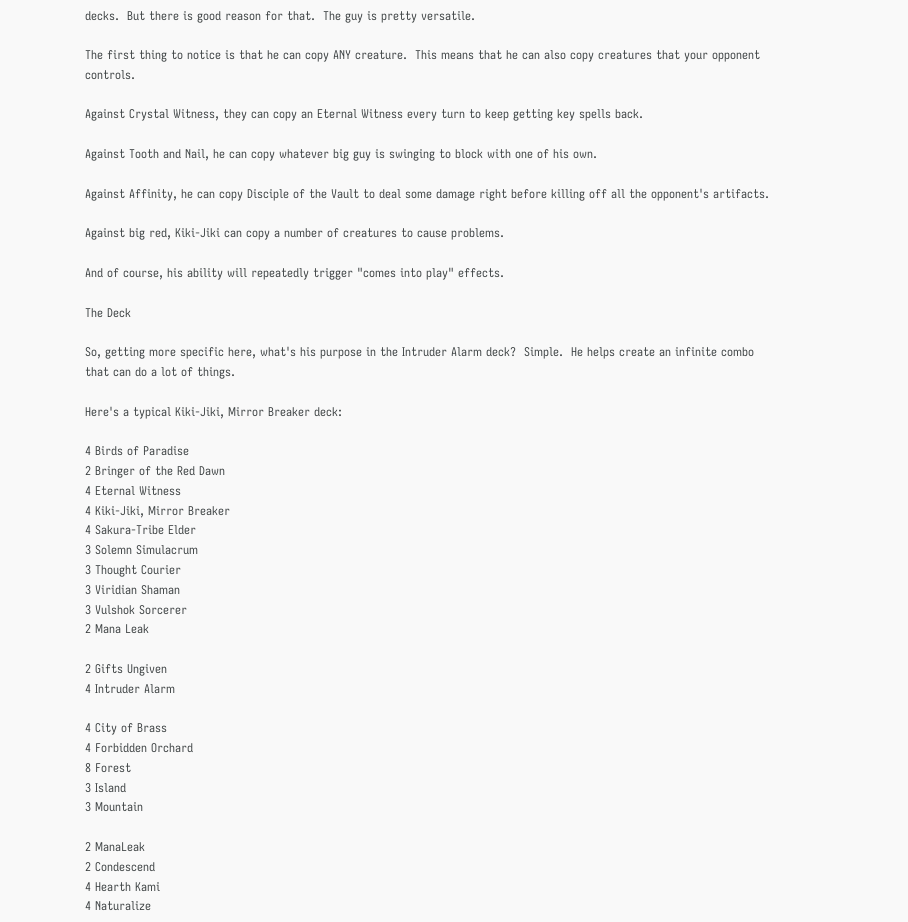decks.  But there is good reason for that.  The guy is pretty versatile.

The first thing to notice is that he can copy ANY creature.  This means that he can also copy creatures that your opponent controls.

Against Crystal Witness, they can copy an Eternal Witness every turn to keep getting key spells back.

Against Tooth and Nail, he can copy whatever big guy is swinging to block with one of his own.

Against Affinity, he can copy Disciple of the Vault to deal some damage right before killing off all the opponent's artifacts.

Against big red, Kiki-Jiki can copy a number of creatures to cause problems.

And of course, his ability will repeatedly trigger "comes into play" effects.

The Deck

So, getting more specific here, what's his purpose in the Intruder Alarm deck?  Simple.  He helps create an infinite combo that can do a lot of things.

Here's a typical Kiki-Jiki, Mirror Breaker deck:

4 Birds of Paradise
2 Bringer of the Red Dawn
4 Eternal Witness
4 Kiki-Jiki, Mirror Breaker
4 Sakura-Tribe Elder
3 Solemn Simulacrum
3 Thought Courier
3 Viridian Shaman
3 Vulshok Sorcerer
2 Mana Leak

2 Gifts Ungiven
4 Intruder Alarm

4 City of Brass
4 Forbidden Orchard
8 Forest
3 Island
3 Mountain

2 ManaLeak
2 Condescend
4 Hearth Kami
4 Naturalize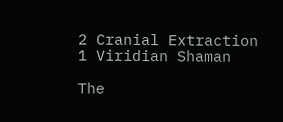2 Cranial Extraction
1 Viridian Shaman

The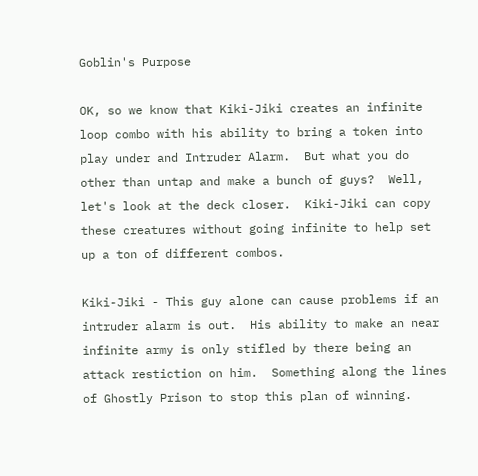Goblin's Purpose

OK, so we know that Kiki-Jiki creates an infinite loop combo with his ability to bring a token into play under and Intruder Alarm.  But what you do other than untap and make a bunch of guys?  Well, let's look at the deck closer.  Kiki-Jiki can copy these creatures without going infinite to help set up a ton of different combos.

Kiki-Jiki - This guy alone can cause problems if an intruder alarm is out.  His ability to make an near infinite army is only stifled by there being an attack restiction on him.  Something along the lines of Ghostly Prison to stop this plan of winning.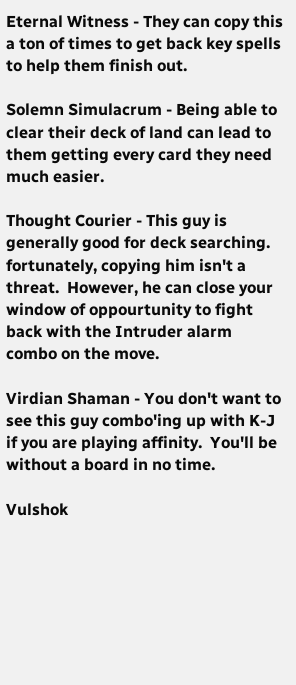Eternal Witness - They can copy this a ton of times to get back key spells to help them finish out.

Solemn Simulacrum - Being able to clear their deck of land can lead to them getting every card they need much easier.

Thought Courier - This guy is generally good for deck searching.  fortunately, copying him isn't a threat.  However, he can close your window of oppourtunity to fight back with the Intruder alarm combo on the move.

Virdian Shaman - You don't want to see this guy combo'ing up with K-J if you are playing affinity.  You'll be without a board in no time.

Vulshok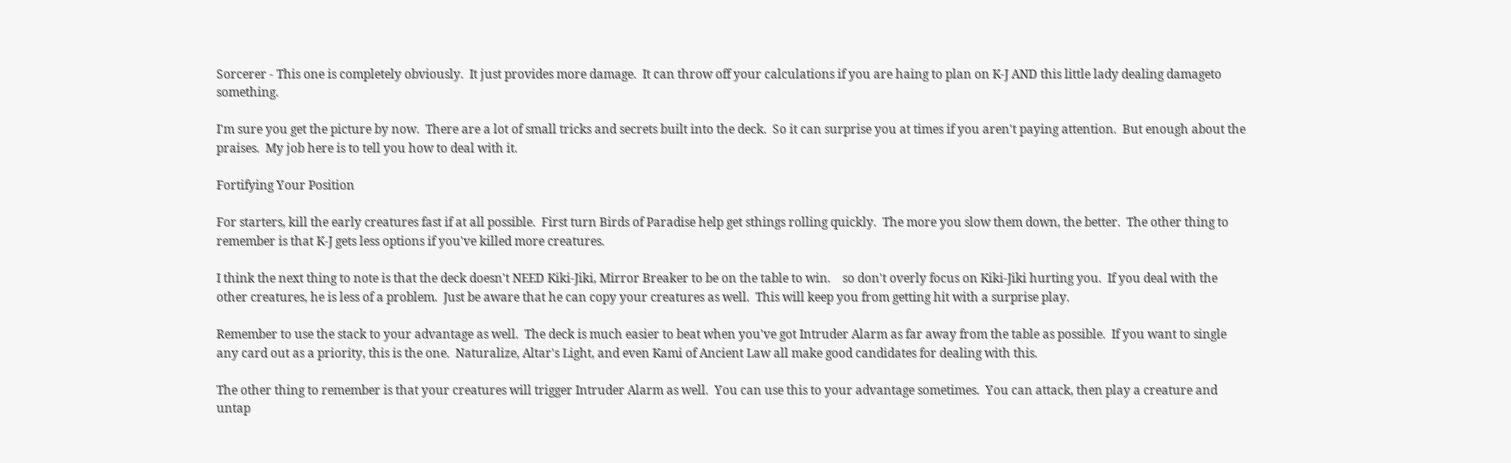Sorcerer - This one is completely obviously.  It just provides more damage.  It can throw off your calculations if you are haing to plan on K-J AND this little lady dealing damageto something.

I'm sure you get the picture by now.  There are a lot of small tricks and secrets built into the deck.  So it can surprise you at times if you aren't paying attention.  But enough about the praises.  My job here is to tell you how to deal with it.

Fortifying Your Position

For starters, kill the early creatures fast if at all possible.  First turn Birds of Paradise help get sthings rolling quickly.  The more you slow them down, the better.  The other thing to remember is that K-J gets less options if you've killed more creatures.

I think the next thing to note is that the deck doesn't NEED Kiki-Jiki, Mirror Breaker to be on the table to win.    so don't overly focus on Kiki-Jiki hurting you.  If you deal with the other creatures, he is less of a problem.  Just be aware that he can copy your creatures as well.  This will keep you from getting hit with a surprise play.

Remember to use the stack to your advantage as well.  The deck is much easier to beat when you've got Intruder Alarm as far away from the table as possible.  If you want to single any card out as a priority, this is the one.  Naturalize, Altar's Light, and even Kami of Ancient Law all make good candidates for dealing with this.

The other thing to remember is that your creatures will trigger Intruder Alarm as well.  You can use this to your advantage sometimes.  You can attack, then play a creature and untap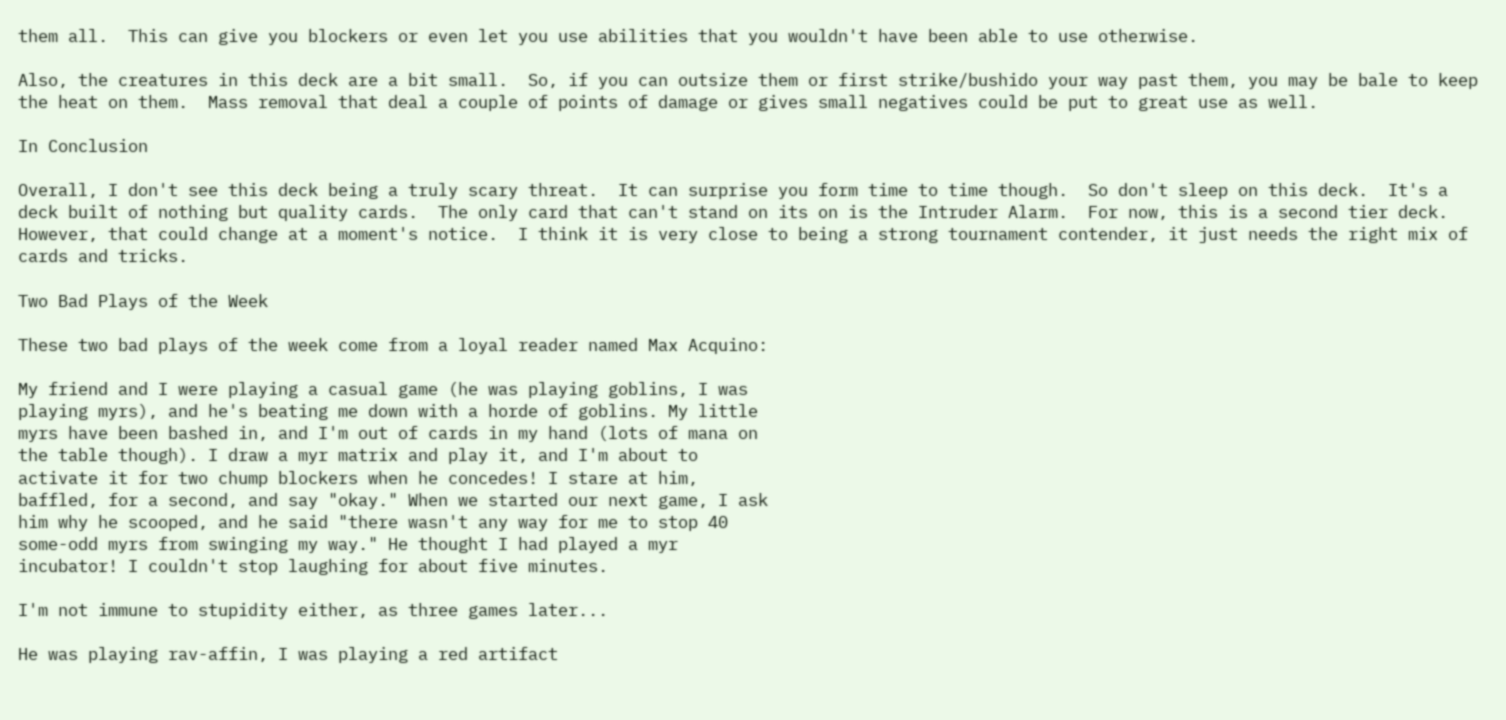them all.  This can give you blockers or even let you use abilities that you wouldn't have been able to use otherwise.

Also, the creatures in this deck are a bit small.  So, if you can outsize them or first strike/bushido your way past them, you may be bale to keep the heat on them.  Mass removal that deal a couple of points of damage or gives small negatives could be put to great use as well.

In Conclusion

Overall, I don't see this deck being a truly scary threat.  It can surprise you form time to time though.  So don't sleep on this deck.  It's a deck built of nothing but quality cards.  The only card that can't stand on its on is the Intruder Alarm.  For now, this is a second tier deck.  However, that could change at a moment's notice.  I think it is very close to being a strong tournament contender, it just needs the right mix of cards and tricks.

Two Bad Plays of the Week

These two bad plays of the week come from a loyal reader named Max Acquino:

My friend and I were playing a casual game (he was playing goblins, I was
playing myrs), and he's beating me down with a horde of goblins. My little
myrs have been bashed in, and I'm out of cards in my hand (lots of mana on
the table though). I draw a myr matrix and play it, and I'm about to
activate it for two chump blockers when he concedes! I stare at him,
baffled, for a second, and say "okay." When we started our next game, I ask
him why he scooped, and he said "there wasn't any way for me to stop 40
some-odd myrs from swinging my way." He thought I had played a myr
incubator! I couldn't stop laughing for about five minutes.

I'm not immune to stupidity either, as three games later...

He was playing rav-affin, I was playing a red artifact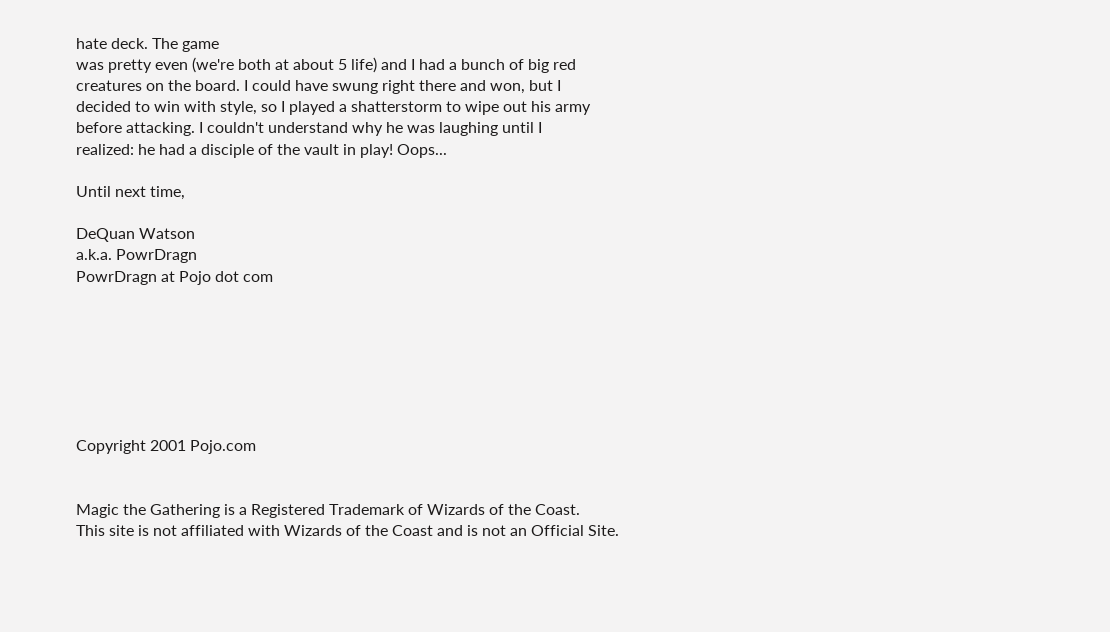hate deck. The game
was pretty even (we're both at about 5 life) and I had a bunch of big red
creatures on the board. I could have swung right there and won, but I
decided to win with style, so I played a shatterstorm to wipe out his army
before attacking. I couldn't understand why he was laughing until I
realized: he had a disciple of the vault in play! Oops...

Until next time,

DeQuan Watson
a.k.a. PowrDragn
PowrDragn at Pojo dot com







Copyright 2001 Pojo.com


Magic the Gathering is a Registered Trademark of Wizards of the Coast.
This site is not affiliated with Wizards of the Coast and is not an Official Site.